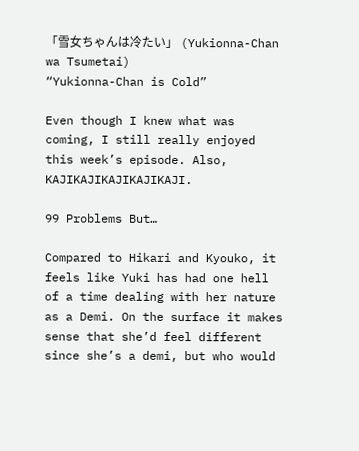「雪女ちゃんは冷たい」 (Yukionna-Chan wa Tsumetai)
“Yukionna-Chan is Cold”

Even though I knew what was coming, I still really enjoyed this week’s episode. Also, KAJIKAJIKAJIKAJIKAJI.

99 Problems But…

Compared to Hikari and Kyouko, it feels like Yuki has had one hell of a time dealing with her nature as a Demi. On the surface it makes sense that she’d feel different since she’s a demi, but who would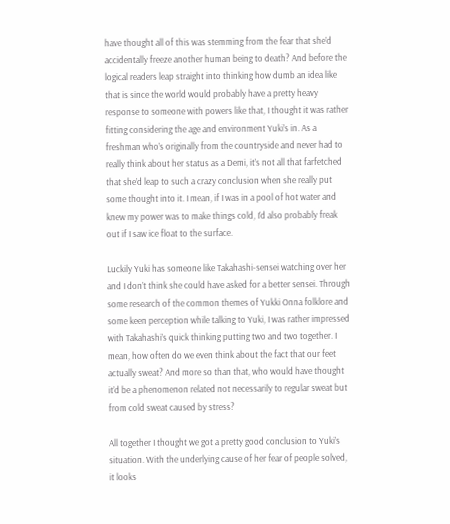have thought all of this was stemming from the fear that she’d accidentally freeze another human being to death? And before the logical readers leap straight into thinking how dumb an idea like that is since the world would probably have a pretty heavy response to someone with powers like that, I thought it was rather fitting considering the age and environment Yuki’s in. As a freshman who’s originally from the countryside and never had to really think about her status as a Demi, it’s not all that farfetched that she’d leap to such a crazy conclusion when she really put some thought into it. I mean, if I was in a pool of hot water and knew my power was to make things cold, I’d also probably freak out if I saw ice float to the surface.

Luckily Yuki has someone like Takahashi-sensei watching over her and I don’t think she could have asked for a better sensei. Through some research of the common themes of Yukki Onna folklore and some keen perception while talking to Yuki, I was rather impressed with Takahashi’s quick thinking putting two and two together. I mean, how often do we even think about the fact that our feet actually sweat? And more so than that, who would have thought it’d be a phenomenon related not necessarily to regular sweat but from cold sweat caused by stress?

All together I thought we got a pretty good conclusion to Yuki’s situation. With the underlying cause of her fear of people solved, it looks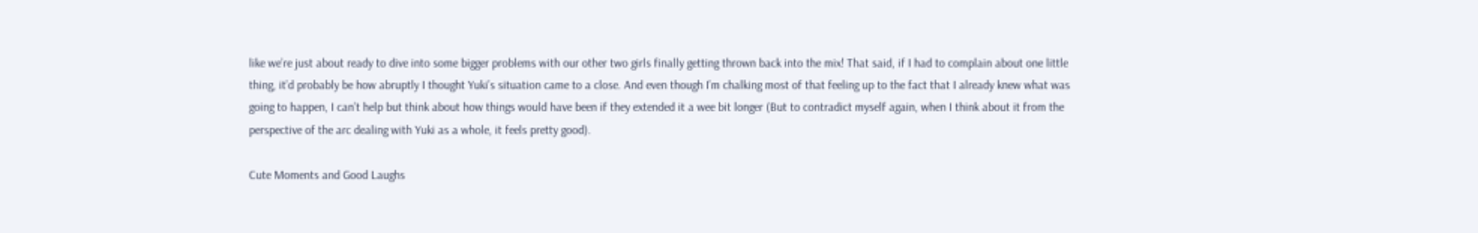like we’re just about ready to dive into some bigger problems with our other two girls finally getting thrown back into the mix! That said, if I had to complain about one little thing, it’d probably be how abruptly I thought Yuki’s situation came to a close. And even though I’m chalking most of that feeling up to the fact that I already knew what was going to happen, I can’t help but think about how things would have been if they extended it a wee bit longer (But to contradict myself again, when I think about it from the perspective of the arc dealing with Yuki as a whole, it feels pretty good).

Cute Moments and Good Laughs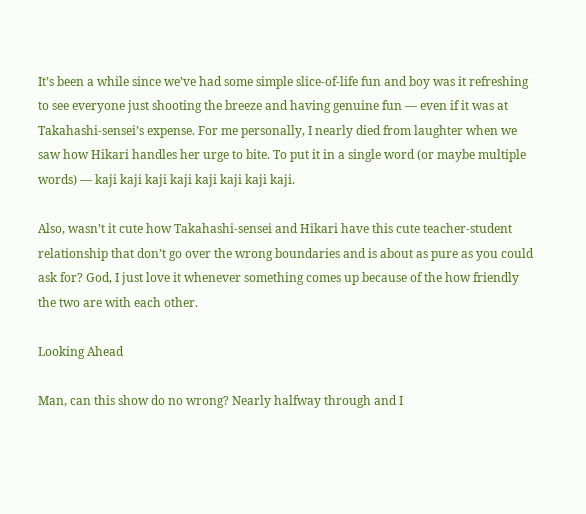It’s been a while since we’ve had some simple slice-of-life fun and boy was it refreshing to see everyone just shooting the breeze and having genuine fun — even if it was at Takahashi-sensei’s expense. For me personally, I nearly died from laughter when we saw how Hikari handles her urge to bite. To put it in a single word (or maybe multiple words) — kaji kaji kaji kaji kaji kaji kaji kaji.

Also, wasn’t it cute how Takahashi-sensei and Hikari have this cute teacher-student relationship that don’t go over the wrong boundaries and is about as pure as you could ask for? God, I just love it whenever something comes up because of the how friendly the two are with each other.

Looking Ahead

Man, can this show do no wrong? Nearly halfway through and I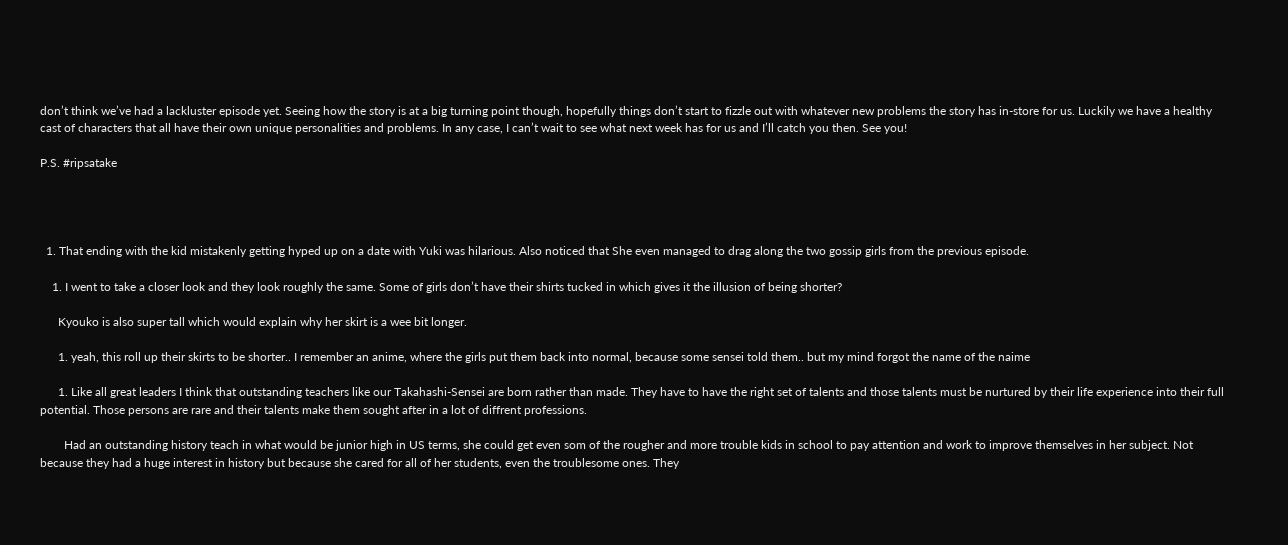don’t think we’ve had a lackluster episode yet. Seeing how the story is at a big turning point though, hopefully things don’t start to fizzle out with whatever new problems the story has in-store for us. Luckily we have a healthy cast of characters that all have their own unique personalities and problems. In any case, I can’t wait to see what next week has for us and I’ll catch you then. See you!

P.S. #ripsatake




  1. That ending with the kid mistakenly getting hyped up on a date with Yuki was hilarious. Also noticed that She even managed to drag along the two gossip girls from the previous episode.

    1. I went to take a closer look and they look roughly the same. Some of girls don’t have their shirts tucked in which gives it the illusion of being shorter?

      Kyouko is also super tall which would explain why her skirt is a wee bit longer.

      1. yeah, this roll up their skirts to be shorter.. I remember an anime, where the girls put them back into normal, because some sensei told them.. but my mind forgot the name of the naime

      1. Like all great leaders I think that outstanding teachers like our Takahashi-Sensei are born rather than made. They have to have the right set of talents and those talents must be nurtured by their life experience into their full potential. Those persons are rare and their talents make them sought after in a lot of diffrent professions.

        Had an outstanding history teach in what would be junior high in US terms, she could get even som of the rougher and more trouble kids in school to pay attention and work to improve themselves in her subject. Not because they had a huge interest in history but because she cared for all of her students, even the troublesome ones. They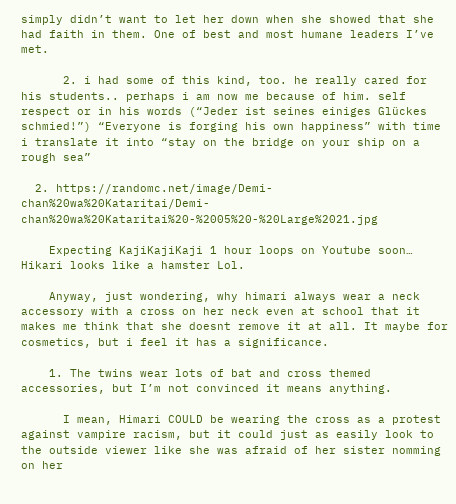simply didn’t want to let her down when she showed that she had faith in them. One of best and most humane leaders I’ve met.

      2. i had some of this kind, too. he really cared for his students.. perhaps i am now me because of him. self respect or in his words (“Jeder ist seines einiges Glückes schmied!”) “Everyone is forging his own happiness” with time i translate it into “stay on the bridge on your ship on a rough sea”

  2. https://randomc.net/image/Demi-chan%20wa%20Kataritai/Demi-chan%20wa%20Kataritai%20-%2005%20-%20Large%2021.jpg

    Expecting KajiKajiKaji 1 hour loops on Youtube soon… Hikari looks like a hamster Lol.

    Anyway, just wondering, why himari always wear a neck accessory with a cross on her neck even at school that it makes me think that she doesnt remove it at all. It maybe for cosmetics, but i feel it has a significance.

    1. The twins wear lots of bat and cross themed accessories, but I’m not convinced it means anything.

      I mean, Himari COULD be wearing the cross as a protest against vampire racism, but it could just as easily look to the outside viewer like she was afraid of her sister nomming on her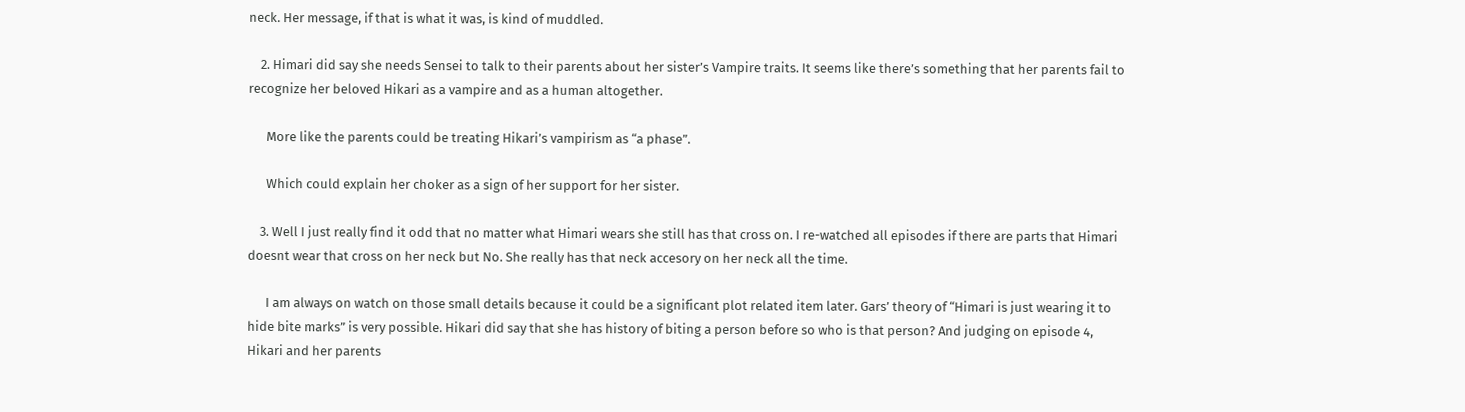neck. Her message, if that is what it was, is kind of muddled.

    2. Himari did say she needs Sensei to talk to their parents about her sister’s Vampire traits. It seems like there’s something that her parents fail to recognize her beloved Hikari as a vampire and as a human altogether.

      More like the parents could be treating Hikari’s vampirism as “a phase”.

      Which could explain her choker as a sign of her support for her sister.

    3. Well I just really find it odd that no matter what Himari wears she still has that cross on. I re-watched all episodes if there are parts that Himari doesnt wear that cross on her neck but No. She really has that neck accesory on her neck all the time.

      I am always on watch on those small details because it could be a significant plot related item later. Gars’ theory of “Himari is just wearing it to hide bite marks” is very possible. Hikari did say that she has history of biting a person before so who is that person? And judging on episode 4, Hikari and her parents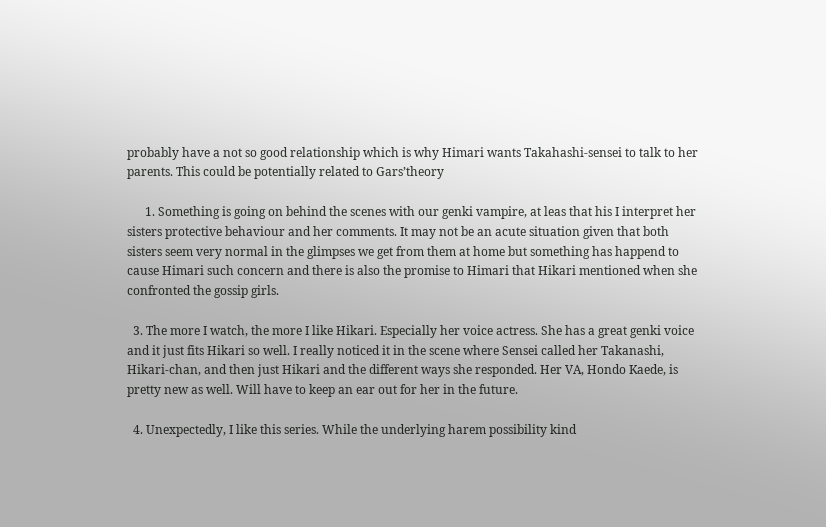probably have a not so good relationship which is why Himari wants Takahashi-sensei to talk to her parents. This could be potentially related to Gars’theory

      1. Something is going on behind the scenes with our genki vampire, at leas that his I interpret her sisters protective behaviour and her comments. It may not be an acute situation given that both sisters seem very normal in the glimpses we get from them at home but something has happend to cause Himari such concern and there is also the promise to Himari that Hikari mentioned when she confronted the gossip girls.

  3. The more I watch, the more I like Hikari. Especially her voice actress. She has a great genki voice and it just fits Hikari so well. I really noticed it in the scene where Sensei called her Takanashi, Hikari-chan, and then just Hikari and the different ways she responded. Her VA, Hondo Kaede, is pretty new as well. Will have to keep an ear out for her in the future.

  4. Unexpectedly, I like this series. While the underlying harem possibility kind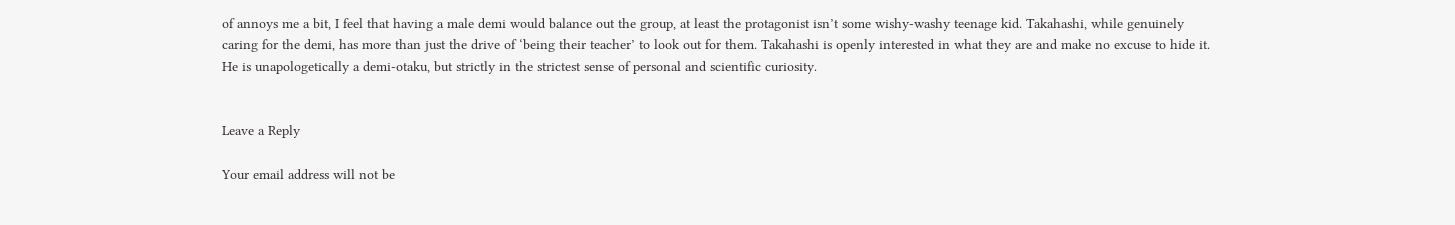of annoys me a bit, I feel that having a male demi would balance out the group, at least the protagonist isn’t some wishy-washy teenage kid. Takahashi, while genuinely caring for the demi, has more than just the drive of ‘being their teacher’ to look out for them. Takahashi is openly interested in what they are and make no excuse to hide it. He is unapologetically a demi-otaku, but strictly in the strictest sense of personal and scientific curiosity.


Leave a Reply

Your email address will not be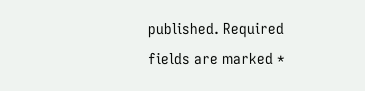published. Required fields are marked *